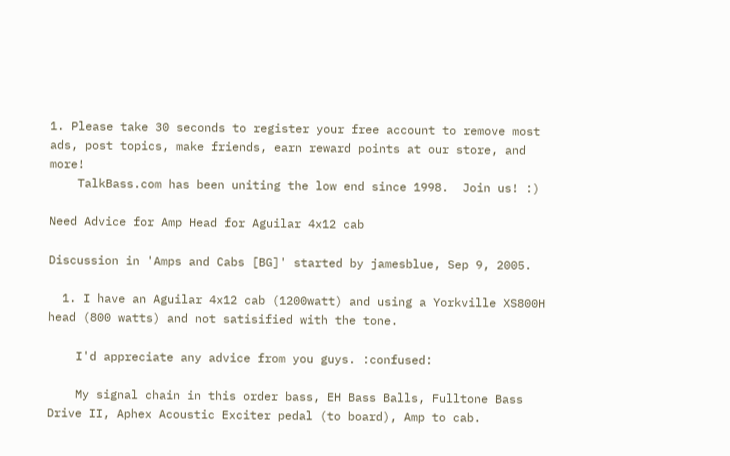1. Please take 30 seconds to register your free account to remove most ads, post topics, make friends, earn reward points at our store, and more!
    TalkBass.com has been uniting the low end since 1998.  Join us! :)

Need Advice for Amp Head for Aguilar 4x12 cab

Discussion in 'Amps and Cabs [BG]' started by jamesblue, Sep 9, 2005.

  1. I have an Aguilar 4x12 cab (1200watt) and using a Yorkville XS800H head (800 watts) and not satisified with the tone.

    I'd appreciate any advice from you guys. :confused:

    My signal chain in this order bass, EH Bass Balls, Fulltone Bass Drive II, Aphex Acoustic Exciter pedal (to board), Amp to cab.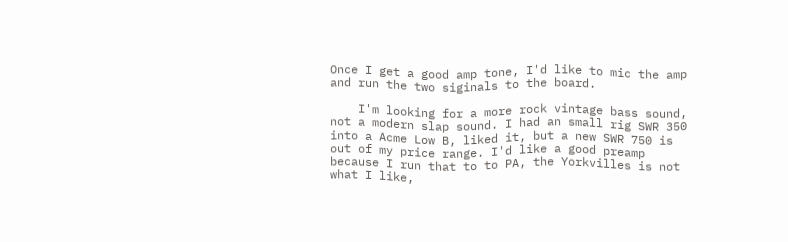Once I get a good amp tone, I'd like to mic the amp and run the two siginals to the board.

    I'm looking for a more rock vintage bass sound, not a modern slap sound. I had an small rig SWR 350 into a Acme Low B, liked it, but a new SWR 750 is out of my price range. I'd like a good preamp because I run that to to PA, the Yorkvilles is not what I like,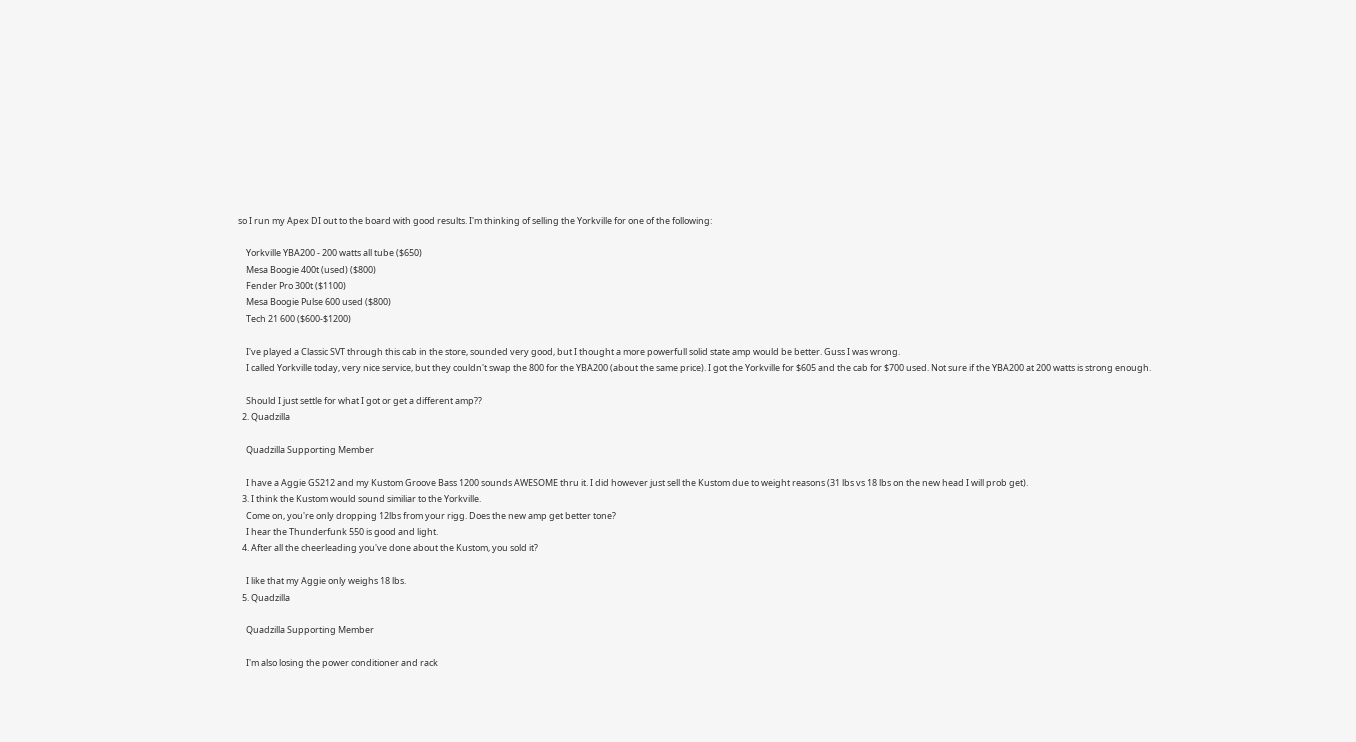so I run my Apex DI out to the board with good results. I'm thinking of selling the Yorkville for one of the following:

    Yorkville YBA200 - 200 watts all tube ($650)
    Mesa Boogie 400t (used) ($800)
    Fender Pro 300t ($1100)
    Mesa Boogie Pulse 600 used ($800)
    Tech 21 600 ($600-$1200)

    I've played a Classic SVT through this cab in the store, sounded very good, but I thought a more powerfull solid state amp would be better. Guss I was wrong.
    I called Yorkville today, very nice service, but they couldn't swap the 800 for the YBA200 (about the same price). I got the Yorkville for $605 and the cab for $700 used. Not sure if the YBA200 at 200 watts is strong enough.

    Should I just settle for what I got or get a different amp??
  2. Quadzilla

    Quadzilla Supporting Member

    I have a Aggie GS212 and my Kustom Groove Bass 1200 sounds AWESOME thru it. I did however just sell the Kustom due to weight reasons (31 lbs vs 18 lbs on the new head I will prob get).
  3. I think the Kustom would sound similiar to the Yorkville.
    Come on, you're only dropping 12lbs from your rigg. Does the new amp get better tone?
    I hear the Thunderfunk 550 is good and light.
  4. After all the cheerleading you've done about the Kustom, you sold it?

    I like that my Aggie only weighs 18 lbs.
  5. Quadzilla

    Quadzilla Supporting Member

    I'm also losing the power conditioner and rack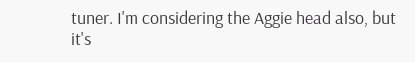tuner. I'm considering the Aggie head also, but it's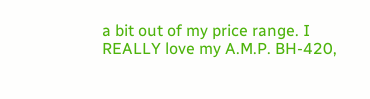a bit out of my price range. I REALLY love my A.M.P. BH-420,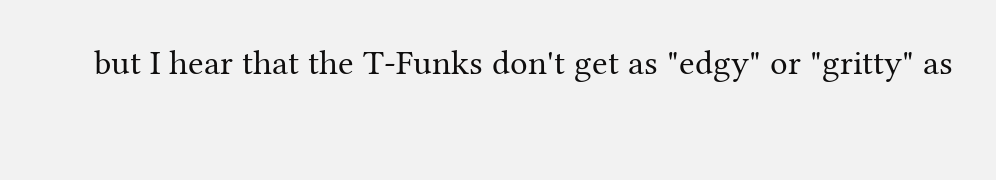but I hear that the T-Funks don't get as "edgy" or "gritty" as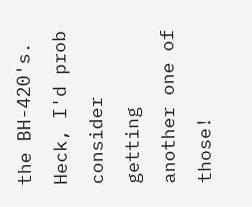the BH-420's. Heck, I'd prob consider getting another one of those!